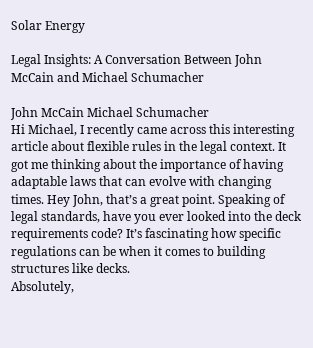Solar Energy

Legal Insights: A Conversation Between John McCain and Michael Schumacher

John McCain Michael Schumacher
Hi Michael, I recently came across this interesting article about flexible rules in the legal context. It got me thinking about the importance of having adaptable laws that can evolve with changing times. Hey John, that’s a great point. Speaking of legal standards, have you ever looked into the deck requirements code? It’s fascinating how specific regulations can be when it comes to building structures like decks.
Absolutely,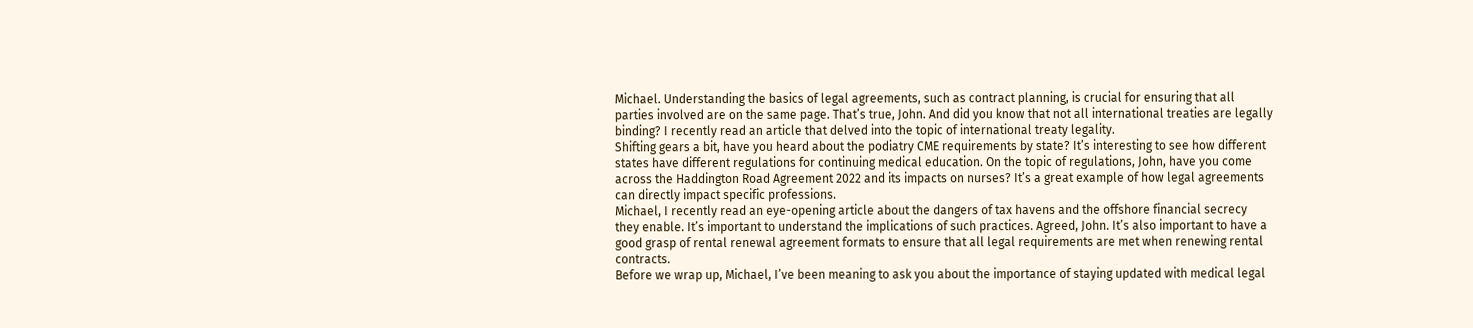Michael. Understanding the basics of legal agreements, such as contract planning, is crucial for ensuring that all parties involved are on the same page. That’s true, John. And did you know that not all international treaties are legally binding? I recently read an article that delved into the topic of international treaty legality.
Shifting gears a bit, have you heard about the podiatry CME requirements by state? It’s interesting to see how different states have different regulations for continuing medical education. On the topic of regulations, John, have you come across the Haddington Road Agreement 2022 and its impacts on nurses? It’s a great example of how legal agreements can directly impact specific professions.
Michael, I recently read an eye-opening article about the dangers of tax havens and the offshore financial secrecy they enable. It’s important to understand the implications of such practices. Agreed, John. It’s also important to have a good grasp of rental renewal agreement formats to ensure that all legal requirements are met when renewing rental contracts.
Before we wrap up, Michael, I’ve been meaning to ask you about the importance of staying updated with medical legal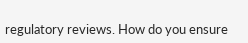regulatory reviews. How do you ensure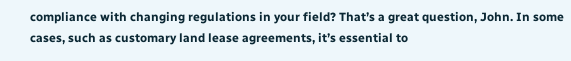compliance with changing regulations in your field? That’s a great question, John. In some cases, such as customary land lease agreements, it’s essential to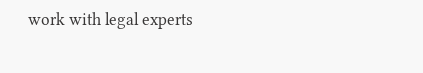work with legal experts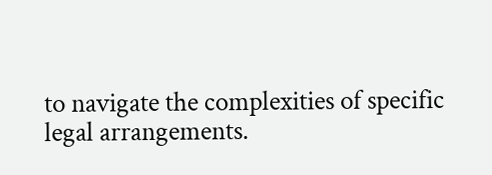to navigate the complexities of specific legal arrangements.